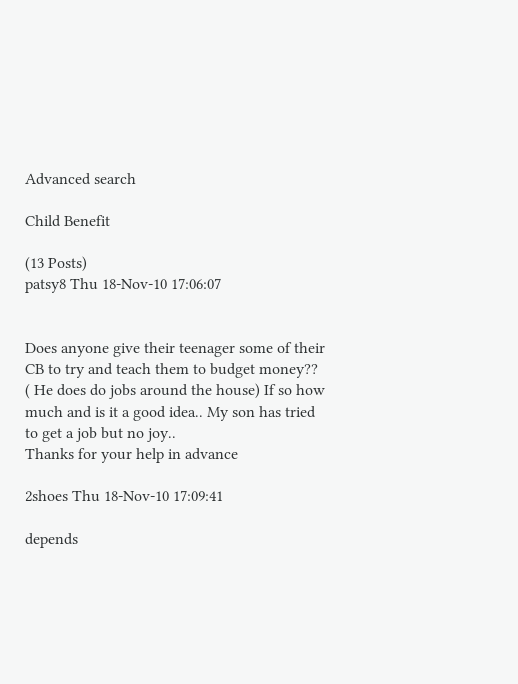Advanced search

Child Benefit

(13 Posts)
patsy8 Thu 18-Nov-10 17:06:07


Does anyone give their teenager some of their CB to try and teach them to budget money?? ( He does do jobs around the house) If so how much and is it a good idea.. My son has tried to get a job but no joy..
Thanks for your help in advance

2shoes Thu 18-Nov-10 17:09:41

depends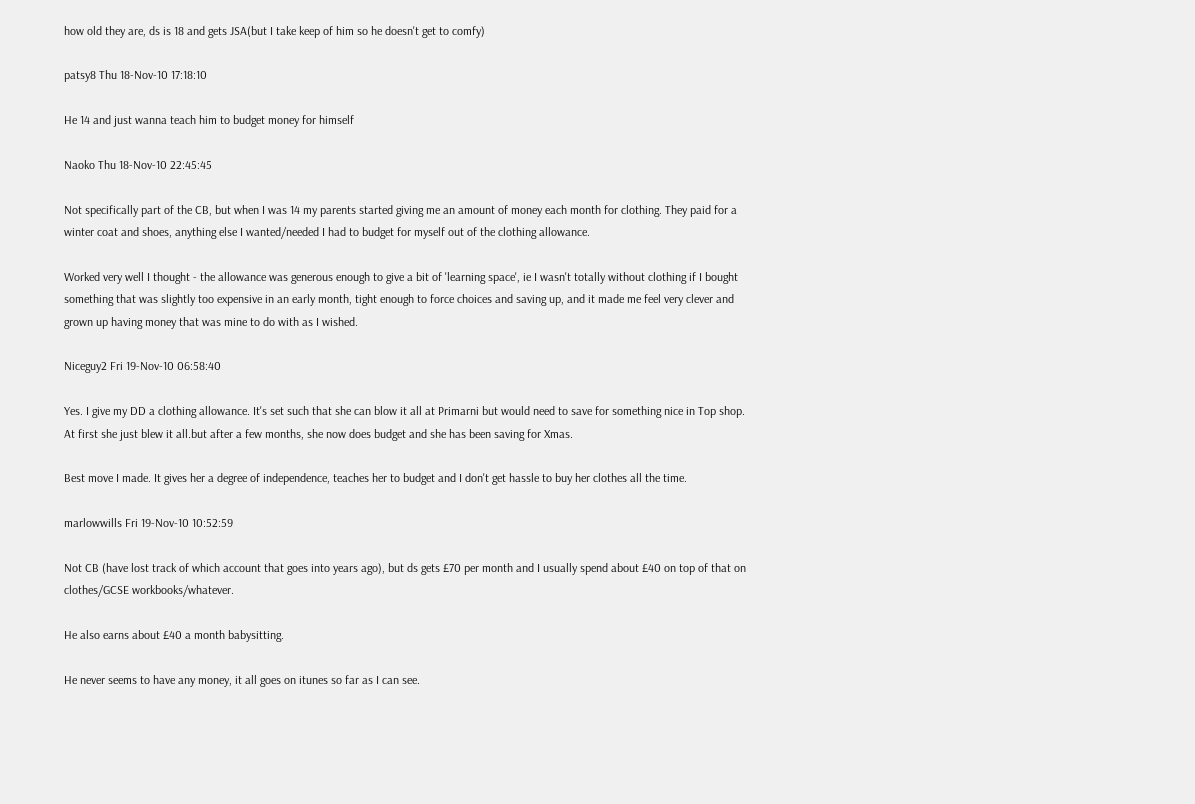how old they are, ds is 18 and gets JSA(but I take keep of him so he doesn't get to comfy)

patsy8 Thu 18-Nov-10 17:18:10

He 14 and just wanna teach him to budget money for himself

Naoko Thu 18-Nov-10 22:45:45

Not specifically part of the CB, but when I was 14 my parents started giving me an amount of money each month for clothing. They paid for a winter coat and shoes, anything else I wanted/needed I had to budget for myself out of the clothing allowance.

Worked very well I thought - the allowance was generous enough to give a bit of 'learning space', ie I wasn't totally without clothing if I bought something that was slightly too expensive in an early month, tight enough to force choices and saving up, and it made me feel very clever and grown up having money that was mine to do with as I wished.

Niceguy2 Fri 19-Nov-10 06:58:40

Yes. I give my DD a clothing allowance. It's set such that she can blow it all at Primarni but would need to save for something nice in Top shop. At first she just blew it all.but after a few months, she now does budget and she has been saving for Xmas.

Best move I made. It gives her a degree of independence, teaches her to budget and I don't get hassle to buy her clothes all the time.

marlowwills Fri 19-Nov-10 10:52:59

Not CB (have lost track of which account that goes into years ago), but ds gets £70 per month and I usually spend about £40 on top of that on clothes/GCSE workbooks/whatever.

He also earns about £40 a month babysitting.

He never seems to have any money, it all goes on itunes so far as I can see.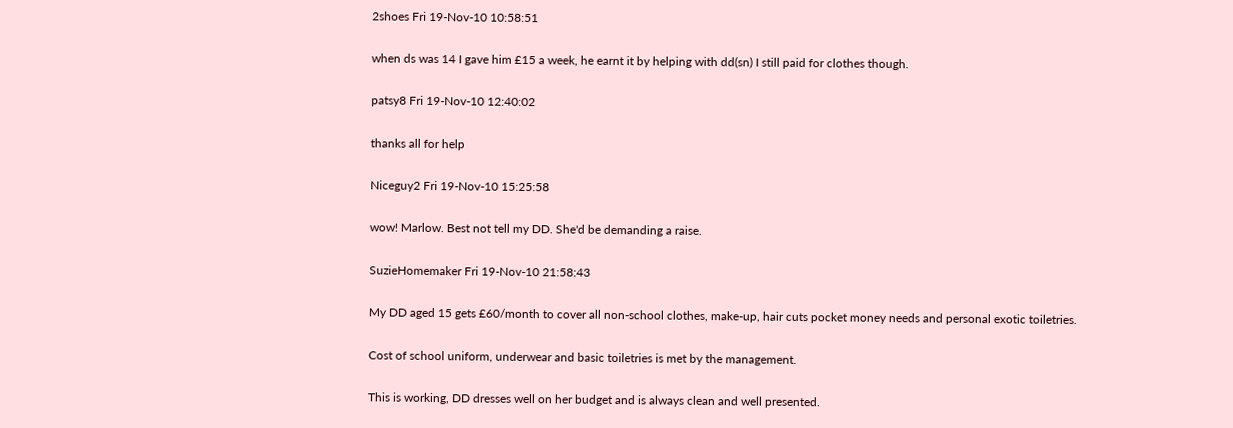2shoes Fri 19-Nov-10 10:58:51

when ds was 14 I gave him £15 a week, he earnt it by helping with dd(sn) I still paid for clothes though.

patsy8 Fri 19-Nov-10 12:40:02

thanks all for help

Niceguy2 Fri 19-Nov-10 15:25:58

wow! Marlow. Best not tell my DD. She'd be demanding a raise.

SuzieHomemaker Fri 19-Nov-10 21:58:43

My DD aged 15 gets £60/month to cover all non-school clothes, make-up, hair cuts pocket money needs and personal exotic toiletries.

Cost of school uniform, underwear and basic toiletries is met by the management.

This is working, DD dresses well on her budget and is always clean and well presented.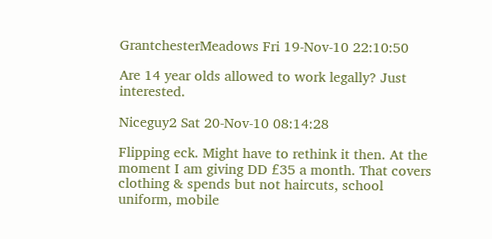GrantchesterMeadows Fri 19-Nov-10 22:10:50

Are 14 year olds allowed to work legally? Just interested.

Niceguy2 Sat 20-Nov-10 08:14:28

Flipping eck. Might have to rethink it then. At the moment I am giving DD £35 a month. That covers clothing & spends but not haircuts, school uniform, mobile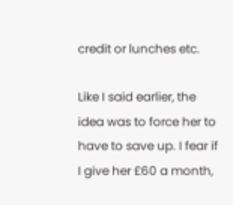credit or lunches etc.

Like I said earlier, the idea was to force her to have to save up. I fear if I give her £60 a month,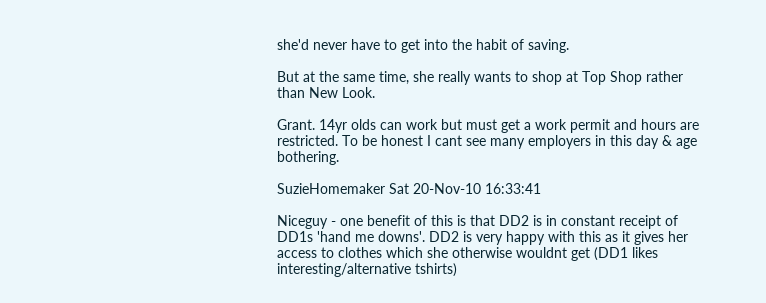she'd never have to get into the habit of saving.

But at the same time, she really wants to shop at Top Shop rather than New Look.

Grant. 14yr olds can work but must get a work permit and hours are restricted. To be honest I cant see many employers in this day & age bothering.

SuzieHomemaker Sat 20-Nov-10 16:33:41

Niceguy - one benefit of this is that DD2 is in constant receipt of DD1s 'hand me downs'. DD2 is very happy with this as it gives her access to clothes which she otherwise wouldnt get (DD1 likes interesting/alternative tshirts)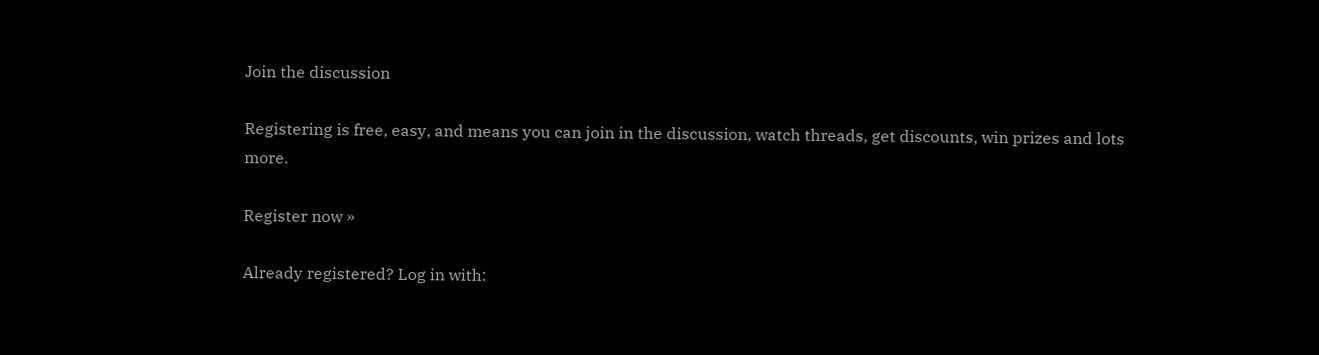Join the discussion

Registering is free, easy, and means you can join in the discussion, watch threads, get discounts, win prizes and lots more.

Register now »

Already registered? Log in with: